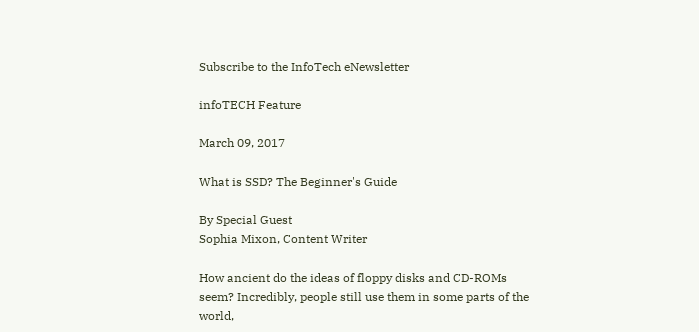Subscribe to the InfoTech eNewsletter

infoTECH Feature

March 09, 2017

What is SSD? The Beginner's Guide

By Special Guest
Sophia Mixon, Content Writer

How ancient do the ideas of floppy disks and CD-ROMs seem? Incredibly, people still use them in some parts of the world,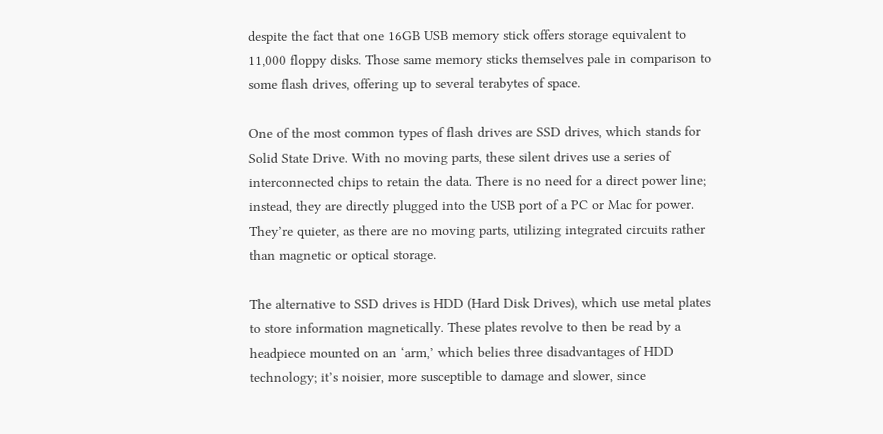despite the fact that one 16GB USB memory stick offers storage equivalent to 11,000 floppy disks. Those same memory sticks themselves pale in comparison to some flash drives, offering up to several terabytes of space.

One of the most common types of flash drives are SSD drives, which stands for Solid State Drive. With no moving parts, these silent drives use a series of interconnected chips to retain the data. There is no need for a direct power line; instead, they are directly plugged into the USB port of a PC or Mac for power. They’re quieter, as there are no moving parts, utilizing integrated circuits rather than magnetic or optical storage.

The alternative to SSD drives is HDD (Hard Disk Drives), which use metal plates to store information magnetically. These plates revolve to then be read by a headpiece mounted on an ‘arm,’ which belies three disadvantages of HDD technology; it’s noisier, more susceptible to damage and slower, since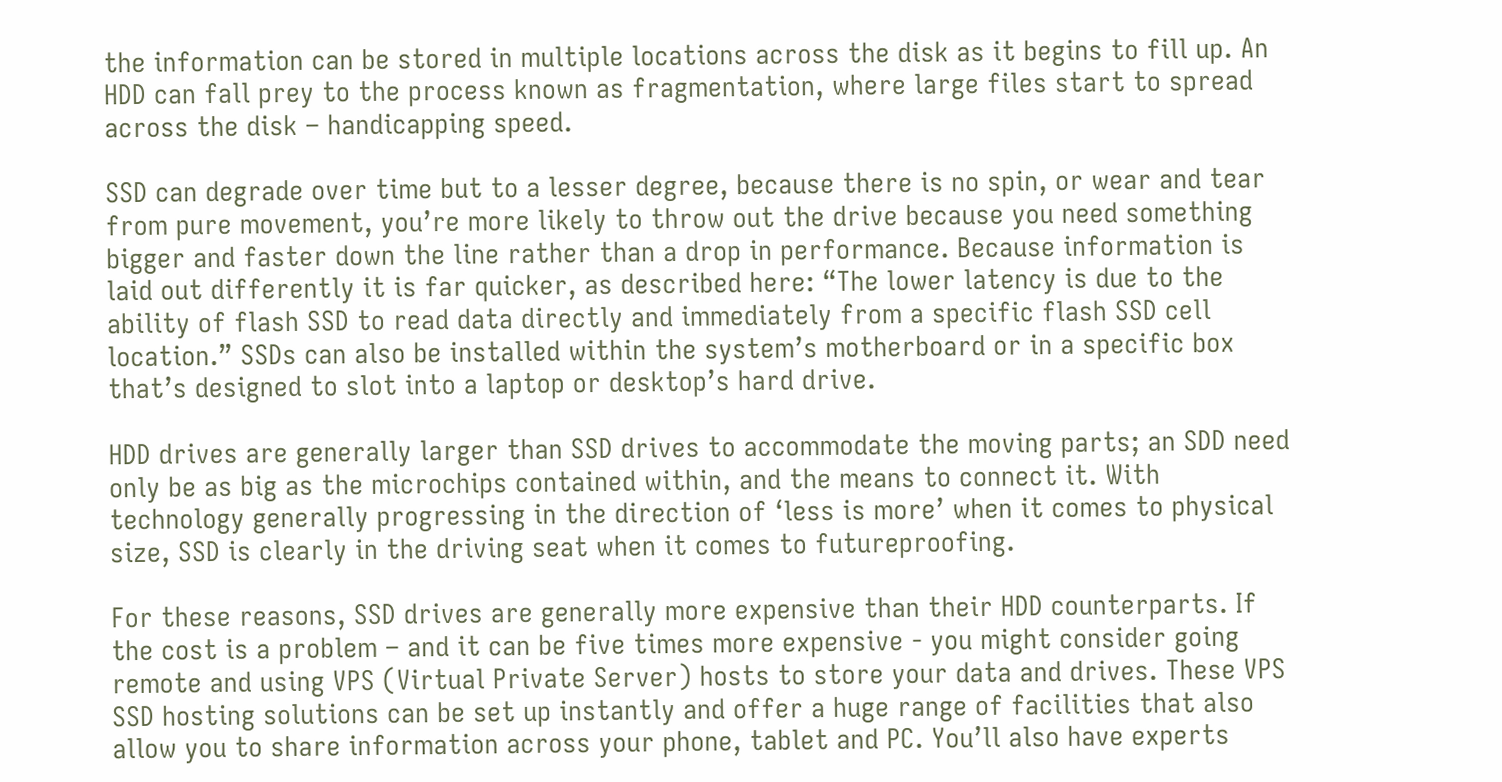the information can be stored in multiple locations across the disk as it begins to fill up. An HDD can fall prey to the process known as fragmentation, where large files start to spread across the disk – handicapping speed.

SSD can degrade over time but to a lesser degree, because there is no spin, or wear and tear from pure movement, you’re more likely to throw out the drive because you need something bigger and faster down the line rather than a drop in performance. Because information is laid out differently it is far quicker, as described here: “The lower latency is due to the ability of flash SSD to read data directly and immediately from a specific flash SSD cell location.” SSDs can also be installed within the system’s motherboard or in a specific box that’s designed to slot into a laptop or desktop’s hard drive.

HDD drives are generally larger than SSD drives to accommodate the moving parts; an SDD need only be as big as the microchips contained within, and the means to connect it. With technology generally progressing in the direction of ‘less is more’ when it comes to physical size, SSD is clearly in the driving seat when it comes to futureproofing.

For these reasons, SSD drives are generally more expensive than their HDD counterparts. If the cost is a problem – and it can be five times more expensive - you might consider going remote and using VPS (Virtual Private Server) hosts to store your data and drives. These VPS SSD hosting solutions can be set up instantly and offer a huge range of facilities that also allow you to share information across your phone, tablet and PC. You’ll also have experts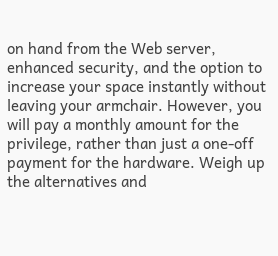on hand from the Web server, enhanced security, and the option to increase your space instantly without leaving your armchair. However, you will pay a monthly amount for the privilege, rather than just a one-off payment for the hardware. Weigh up the alternatives and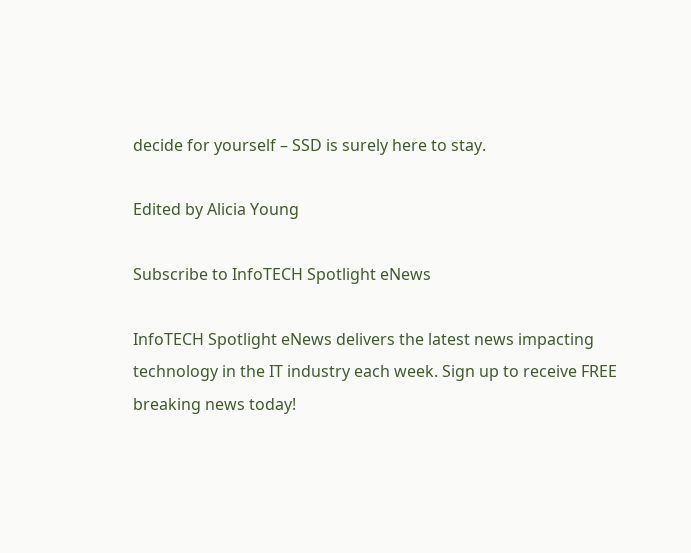decide for yourself – SSD is surely here to stay.

Edited by Alicia Young

Subscribe to InfoTECH Spotlight eNews

InfoTECH Spotlight eNews delivers the latest news impacting technology in the IT industry each week. Sign up to receive FREE breaking news today!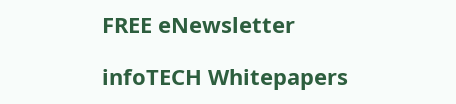FREE eNewsletter

infoTECH Whitepapers